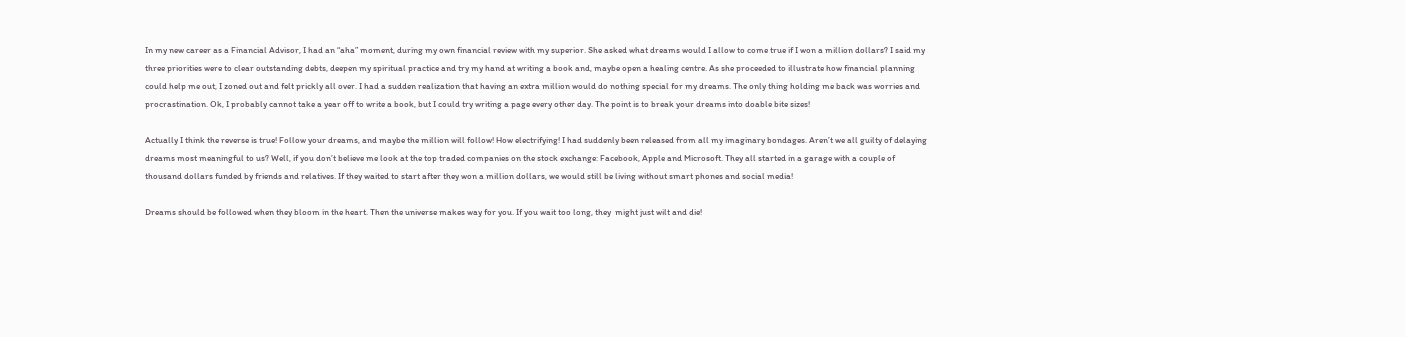In my new career as a Financial Advisor, I had an “aha” moment, during my own financial review with my superior. She asked what dreams would I allow to come true if I won a million dollars? I said my three priorities were to clear outstanding debts, deepen my spiritual practice and try my hand at writing a book and, maybe open a healing centre. As she proceeded to illustrate how financial planning could help me out, I zoned out and felt prickly all over. I had a sudden realization that having an extra million would do nothing special for my dreams. The only thing holding me back was worries and procrastination. Ok, I probably cannot take a year off to write a book, but I could try writing a page every other day. The point is to break your dreams into doable bite sizes!

Actually I think the reverse is true! Follow your dreams, and maybe the million will follow! How electrifying! I had suddenly been released from all my imaginary bondages. Aren’t we all guilty of delaying dreams most meaningful to us? Well, if you don’t believe me look at the top traded companies on the stock exchange: Facebook, Apple and Microsoft. They all started in a garage with a couple of thousand dollars funded by friends and relatives. If they waited to start after they won a million dollars, we would still be living without smart phones and social media!

Dreams should be followed when they bloom in the heart. Then the universe makes way for you. If you wait too long, they  might just wilt and die!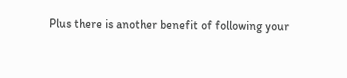Plus there is another benefit of following your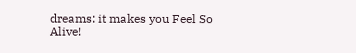dreams: it makes you Feel So Alive!